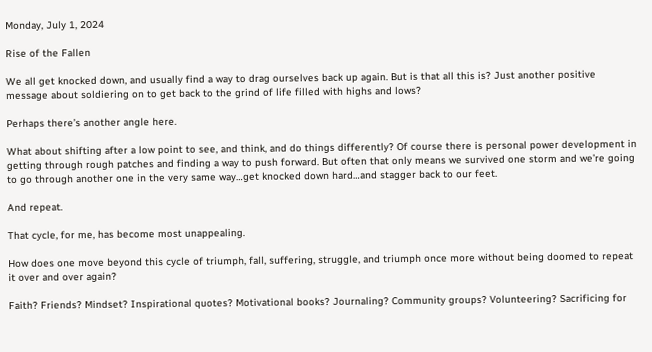Monday, July 1, 2024

Rise of the Fallen

We all get knocked down, and usually find a way to drag ourselves back up again. But is that all this is? Just another positive message about soldiering on to get back to the grind of life filled with highs and lows?

Perhaps there’s another angle here.

What about shifting after a low point to see, and think, and do things differently? Of course there is personal power development in getting through rough patches and finding a way to push forward. But often that only means we survived one storm and we’re going to go through another one in the very same way…get knocked down hard…and stagger back to our feet.

And repeat.

That cycle, for me, has become most unappealing.

How does one move beyond this cycle of triumph, fall, suffering, struggle, and triumph once more without being doomed to repeat it over and over again?

Faith? Friends? Mindset? Inspirational quotes? Motivational books? Journaling? Community groups? Volunteering? Sacrificing for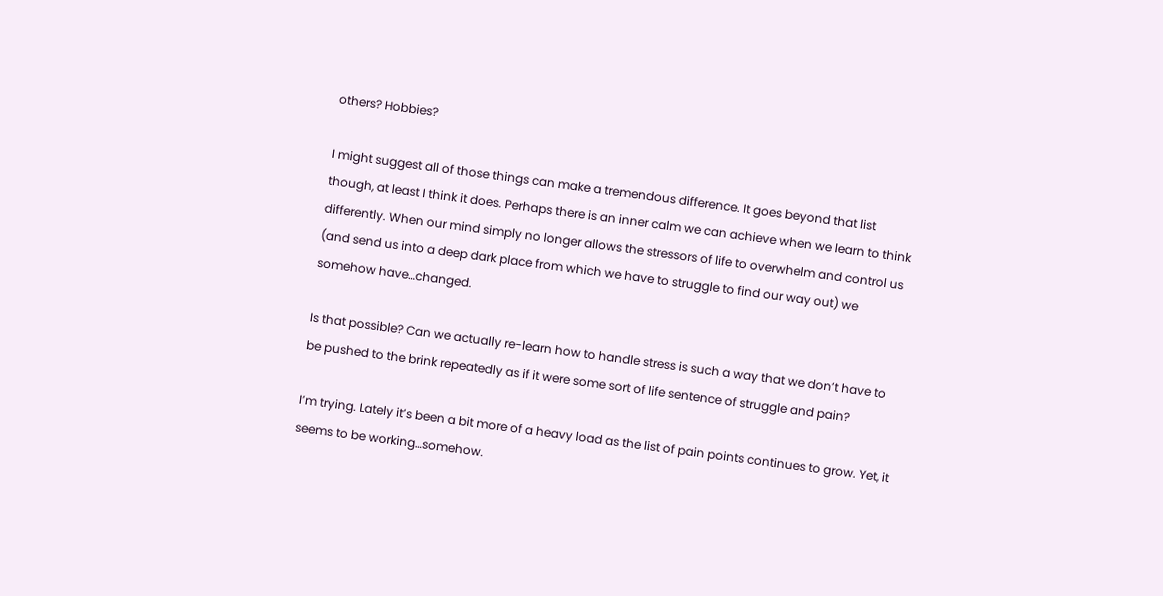others? Hobbies?

I might suggest all of those things can make a tremendous difference. It goes beyond that list though, at least I think it does. Perhaps there is an inner calm we can achieve when we learn to think differently. When our mind simply no longer allows the stressors of life to overwhelm and control us (and send us into a deep dark place from which we have to struggle to find our way out) we somehow have…changed.

Is that possible? Can we actually re-learn how to handle stress is such a way that we don’t have to be pushed to the brink repeatedly as if it were some sort of life sentence of struggle and pain?

I’m trying. Lately it’s been a bit more of a heavy load as the list of pain points continues to grow. Yet, it seems to be working…somehow.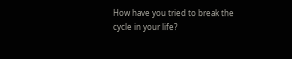How have you tried to break the cycle in your life?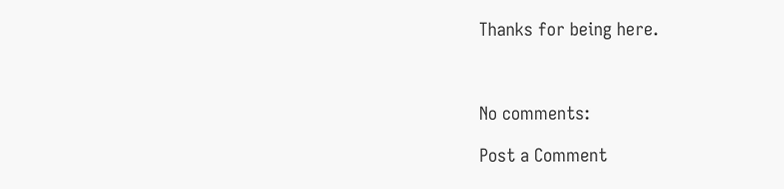Thanks for being here.



No comments:

Post a Comment